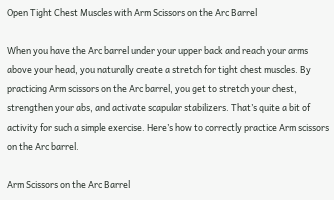Open Tight Chest Muscles with Arm Scissors on the Arc Barrel

When you have the Arc barrel under your upper back and reach your arms above your head, you naturally create a stretch for tight chest muscles. By practicing Arm scissors on the Arc barrel, you get to stretch your chest, strengthen your abs, and activate scapular stabilizers. That’s quite a bit of activity for such a simple exercise. Here’s how to correctly practice Arm scissors on the Arc barrel.

Arm Scissors on the Arc Barrel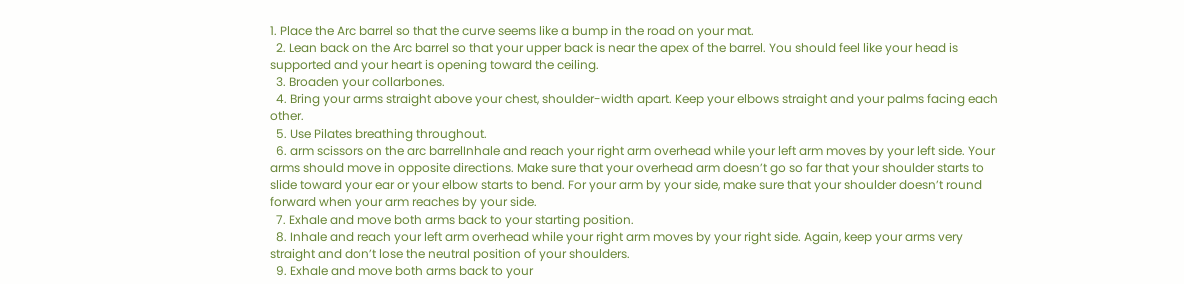1. Place the Arc barrel so that the curve seems like a bump in the road on your mat.
  2. Lean back on the Arc barrel so that your upper back is near the apex of the barrel. You should feel like your head is supported and your heart is opening toward the ceiling.
  3. Broaden your collarbones.
  4. Bring your arms straight above your chest, shoulder-width apart. Keep your elbows straight and your palms facing each other.
  5. Use Pilates breathing throughout.
  6. arm scissors on the arc barrelInhale and reach your right arm overhead while your left arm moves by your left side. Your arms should move in opposite directions. Make sure that your overhead arm doesn’t go so far that your shoulder starts to slide toward your ear or your elbow starts to bend. For your arm by your side, make sure that your shoulder doesn’t round forward when your arm reaches by your side.
  7. Exhale and move both arms back to your starting position.
  8. Inhale and reach your left arm overhead while your right arm moves by your right side. Again, keep your arms very straight and don’t lose the neutral position of your shoulders.
  9. Exhale and move both arms back to your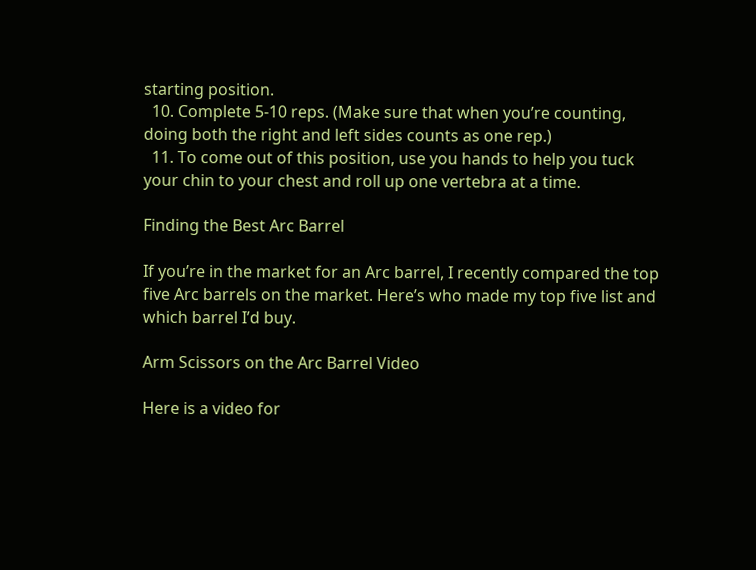starting position.
  10. Complete 5-10 reps. (Make sure that when you’re counting, doing both the right and left sides counts as one rep.)
  11. To come out of this position, use you hands to help you tuck your chin to your chest and roll up one vertebra at a time.

Finding the Best Arc Barrel

If you’re in the market for an Arc barrel, I recently compared the top five Arc barrels on the market. Here’s who made my top five list and which barrel I’d buy.

Arm Scissors on the Arc Barrel Video

Here is a video for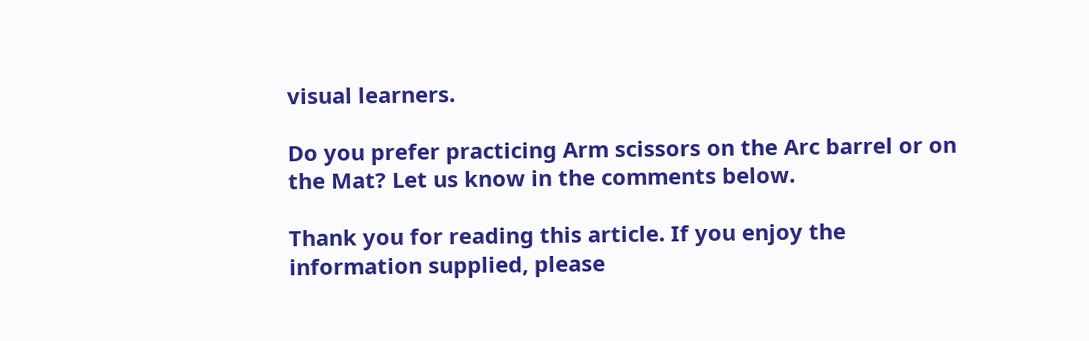visual learners.

Do you prefer practicing Arm scissors on the Arc barrel or on the Mat? Let us know in the comments below.

Thank you for reading this article. If you enjoy the information supplied, please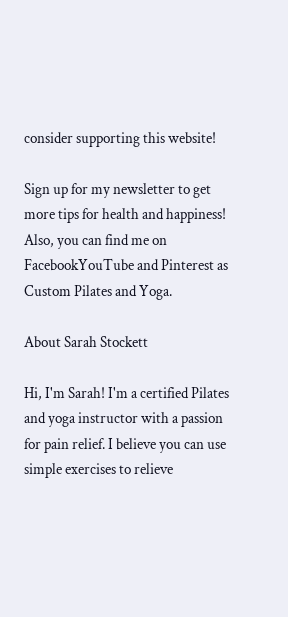consider supporting this website!

Sign up for my newsletter to get more tips for health and happiness! Also, you can find me on FacebookYouTube and Pinterest as Custom Pilates and Yoga.

About Sarah Stockett

Hi, I'm Sarah! I'm a certified Pilates and yoga instructor with a passion for pain relief. I believe you can use simple exercises to relieve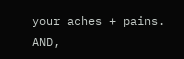your aches + pains. AND,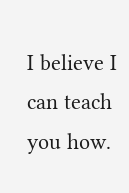I believe I can teach you how.